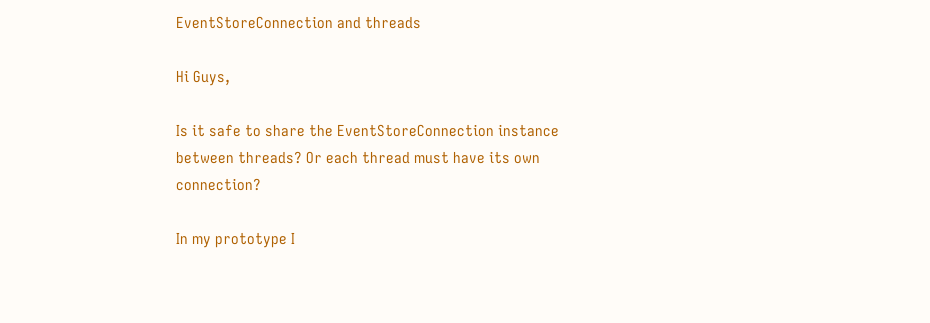EventStoreConnection and threads

Hi Guys,

Is it safe to share the EventStoreConnection instance between threads? Or each thread must have its own connection?

In my prototype I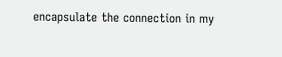encapsulate the connection in my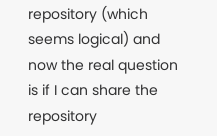repository (which seems logical) and now the real question is if I can share the repository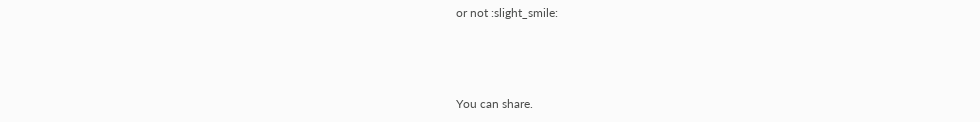or not :slight_smile:



You can share.